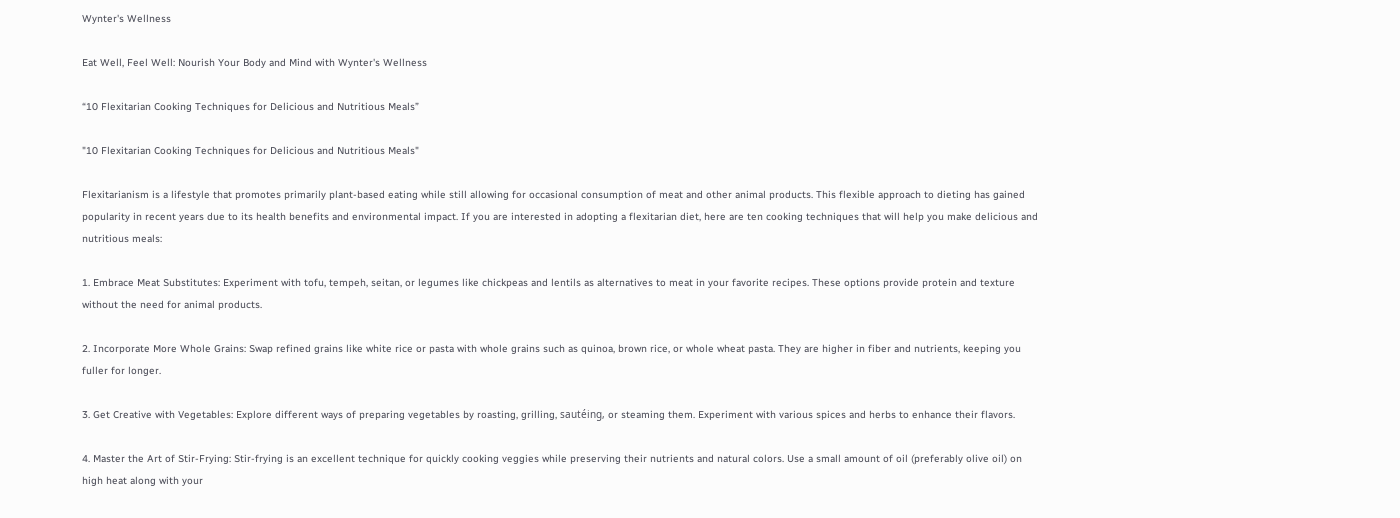Wynter's Wellness

Eat Well, Feel Well: Nourish Your Body and Mind with Wynter's Wellness

“10 Flexitarian Cooking Techniques for Delicious and Nutritious Meals”

"10 Flexitarian Cooking Techniques for Delicious and Nutritious Meals"

Flexitarianism is a lifestyle that promotes primarily plant-based eating while still allowing for occasional consumption of meat and other animal products. This flexible approach to dieting has gained popularity in recent years due to its health benefits and environmental impact. If you are interested in adopting a flexitarian diet, here are ten cooking techniques that will help you make delicious and nutritious meals:

1. Embrace Meat Substitutes: Experiment with tofu, tempeh, seitan, or legumes like chickpeas and lentils as alternatives to meat in your favorite recipes. These options provide protein and texture without the need for animal products.

2. Incorporate More Whole Grains: Swap refined grains like white rice or pasta with whole grains such as quinoa, brown rice, or whole wheat pasta. They are higher in fiber and nutrients, keeping you fuller for longer.

3. Get Creative with Vegetables: Explore different ways of preparing vegetables by roasting, grilling, sautéing, or steaming them. Experiment with various spices and herbs to enhance their flavors.

4. Master the Art of Stir-Frying: Stir-frying is an excellent technique for quickly cooking veggies while preserving their nutrients and natural colors. Use a small amount of oil (preferably olive oil) on high heat along with your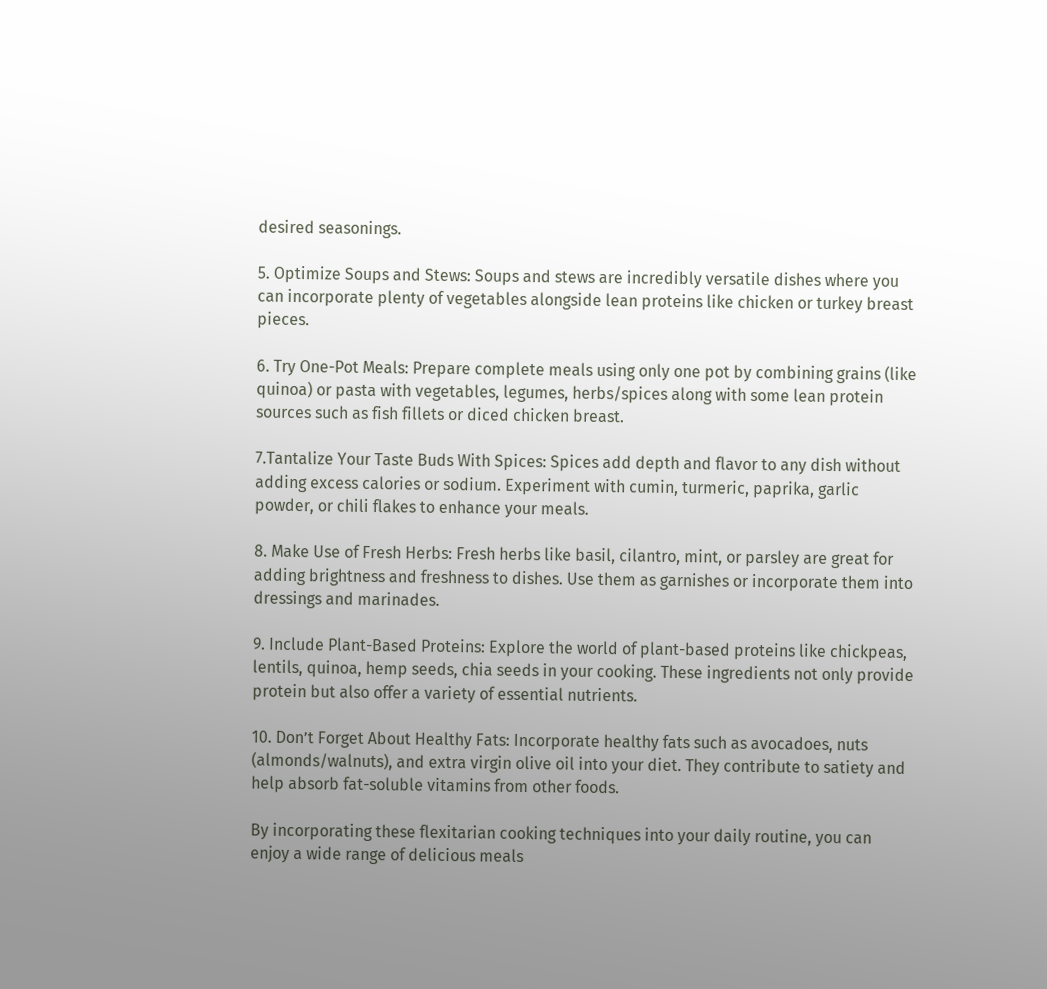desired seasonings.

5. Optimize Soups and Stews: Soups and stews are incredibly versatile dishes where you can incorporate plenty of vegetables alongside lean proteins like chicken or turkey breast pieces.

6. Try One-Pot Meals: Prepare complete meals using only one pot by combining grains (like quinoa) or pasta with vegetables, legumes, herbs/spices along with some lean protein sources such as fish fillets or diced chicken breast.

7.Tantalize Your Taste Buds With Spices: Spices add depth and flavor to any dish without adding excess calories or sodium. Experiment with cumin, turmeric, paprika, garlic powder, or chili flakes to enhance your meals.

8. Make Use of Fresh Herbs: Fresh herbs like basil, cilantro, mint, or parsley are great for adding brightness and freshness to dishes. Use them as garnishes or incorporate them into dressings and marinades.

9. Include Plant-Based Proteins: Explore the world of plant-based proteins like chickpeas, lentils, quinoa, hemp seeds, chia seeds in your cooking. These ingredients not only provide protein but also offer a variety of essential nutrients.

10. Don’t Forget About Healthy Fats: Incorporate healthy fats such as avocadoes, nuts (almonds/walnuts), and extra virgin olive oil into your diet. They contribute to satiety and help absorb fat-soluble vitamins from other foods.

By incorporating these flexitarian cooking techniques into your daily routine, you can enjoy a wide range of delicious meals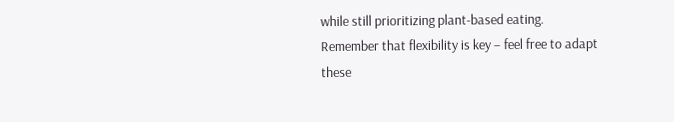while still prioritizing plant-based eating. Remember that flexibility is key – feel free to adapt these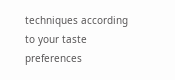techniques according to your taste preferences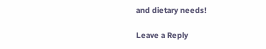and dietary needs!

Leave a Reply